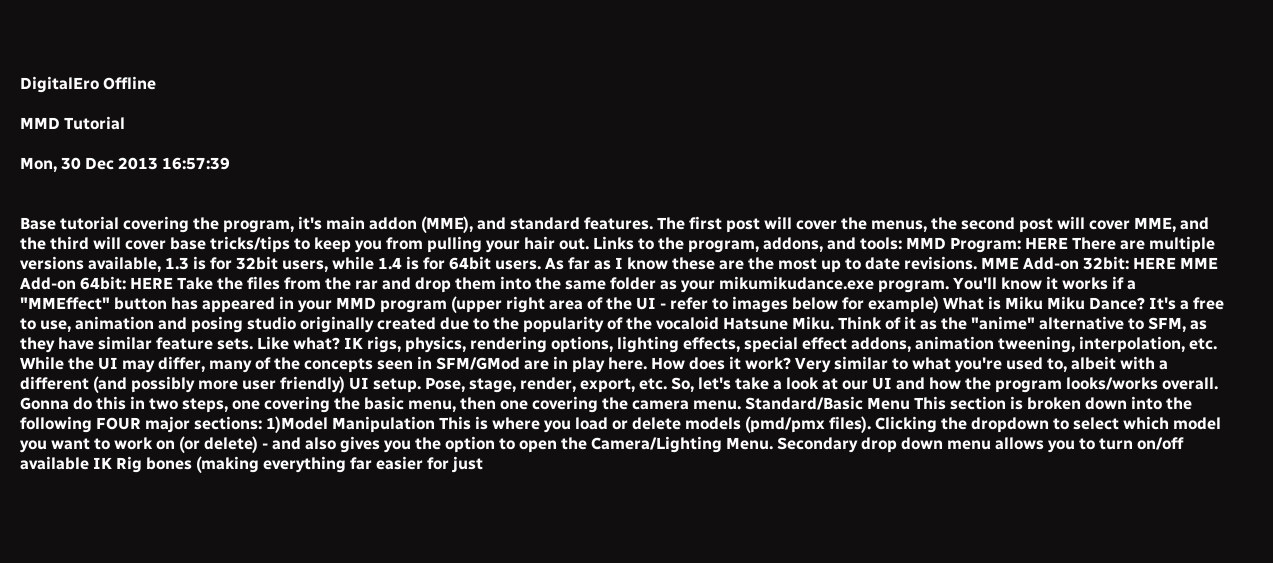DigitalEro Offline

MMD Tutorial

Mon, 30 Dec 2013 16:57:39


Base tutorial covering the program, it's main addon (MME), and standard features. The first post will cover the menus, the second post will cover MME, and the third will cover base tricks/tips to keep you from pulling your hair out. Links to the program, addons, and tools: MMD Program: HERE There are multiple versions available, 1.3 is for 32bit users, while 1.4 is for 64bit users. As far as I know these are the most up to date revisions. MME Add-on 32bit: HERE MME Add-on 64bit: HERE Take the files from the rar and drop them into the same folder as your mikumikudance.exe program. You'll know it works if a "MMEffect" button has appeared in your MMD program (upper right area of the UI - refer to images below for example) What is Miku Miku Dance? It's a free to use, animation and posing studio originally created due to the popularity of the vocaloid Hatsune Miku. Think of it as the "anime" alternative to SFM, as they have similar feature sets. Like what? IK rigs, physics, rendering options, lighting effects, special effect addons, animation tweening, interpolation, etc. While the UI may differ, many of the concepts seen in SFM/GMod are in play here. How does it work? Very similar to what you're used to, albeit with a different (and possibly more user friendly) UI setup. Pose, stage, render, export, etc. So, let's take a look at our UI and how the program looks/works overall. Gonna do this in two steps, one covering the basic menu, then one covering the camera menu. Standard/Basic Menu This section is broken down into the following FOUR major sections: 1)Model Manipulation This is where you load or delete models (pmd/pmx files). Clicking the dropdown to select which model you want to work on (or delete) - and also gives you the option to open the Camera/Lighting Menu. Secondary drop down menu allows you to turn on/off available IK Rig bones (making everything far easier for just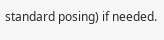standard posing) if needed.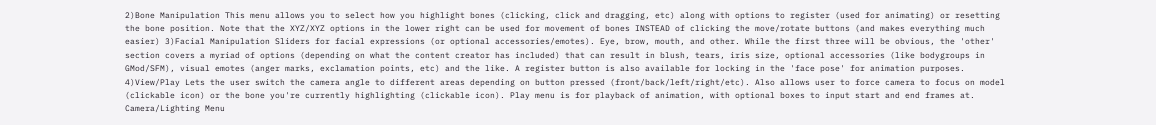2)Bone Manipulation This menu allows you to select how you highlight bones (clicking, click and dragging, etc) along with options to register (used for animating) or resetting the bone position. Note that the XYZ/XYZ options in the lower right can be used for movement of bones INSTEAD of clicking the move/rotate buttons (and makes everything much easier) 3)Facial Manipulation Sliders for facial expressions (or optional accessories/emotes). Eye, brow, mouth, and other. While the first three will be obvious, the 'other' section covers a myriad of options (depending on what the content creator has included) that can result in blush, tears, iris size, optional accessories (like bodygroups in GMod/SFM), visual emotes (anger marks, exclamation points, etc) and the like. A register button is also available for locking in the 'face pose' for animation purposes. 4)View/Play Lets the user switch the camera angle to different areas depending on button pressed (front/back/left/right/etc). Also allows user to force camera to focus on model (clickable icon) or the bone you're currently highlighting (clickable icon). Play menu is for playback of animation, with optional boxes to input start and end frames at. Camera/Lighting Menu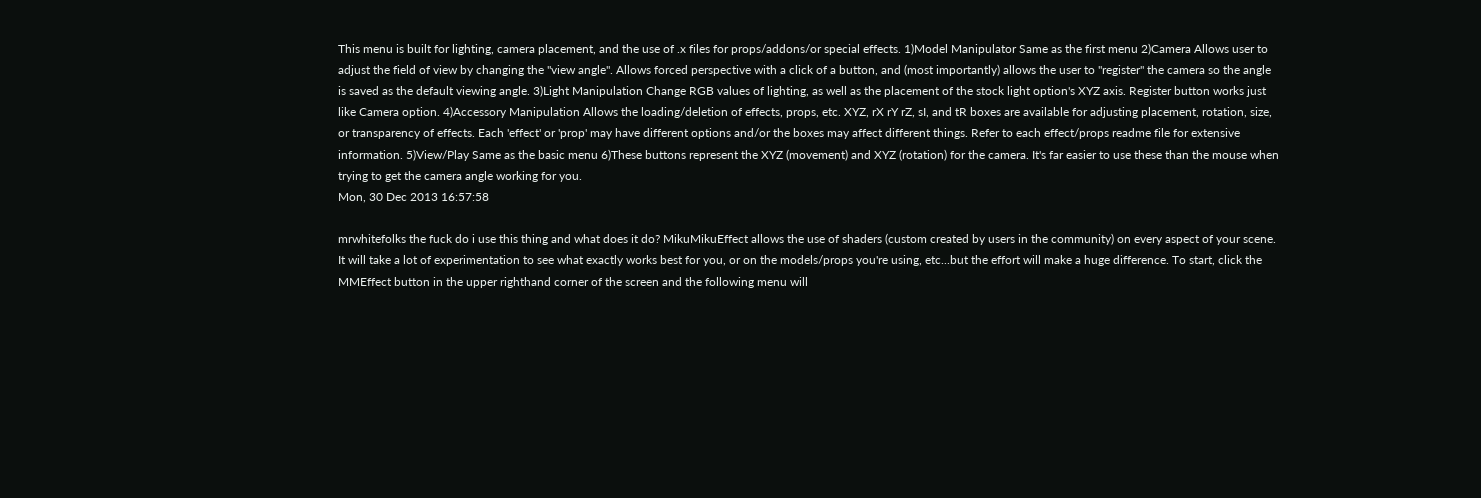This menu is built for lighting, camera placement, and the use of .x files for props/addons/or special effects. 1)Model Manipulator Same as the first menu 2)Camera Allows user to adjust the field of view by changing the "view angle". Allows forced perspective with a click of a button, and (most importantly) allows the user to "register" the camera so the angle is saved as the default viewing angle. 3)Light Manipulation Change RGB values of lighting, as well as the placement of the stock light option's XYZ axis. Register button works just like Camera option. 4)Accessory Manipulation Allows the loading/deletion of effects, props, etc. XYZ, rX rY rZ, sI, and tR boxes are available for adjusting placement, rotation, size, or transparency of effects. Each 'effect' or 'prop' may have different options and/or the boxes may affect different things. Refer to each effect/props readme file for extensive information. 5)View/Play Same as the basic menu 6)These buttons represent the XYZ (movement) and XYZ (rotation) for the camera. It's far easier to use these than the mouse when trying to get the camera angle working for you.
Mon, 30 Dec 2013 16:57:58

mrwhitefolks the fuck do i use this thing and what does it do? MikuMikuEffect allows the use of shaders (custom created by users in the community) on every aspect of your scene. It will take a lot of experimentation to see what exactly works best for you, or on the models/props you're using, etc...but the effort will make a huge difference. To start, click the MMEffect button in the upper righthand corner of the screen and the following menu will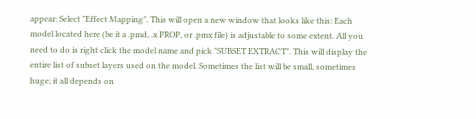appear: Select "Effect Mapping". This will open a new window that looks like this: Each model located here (be it a .pmd, .x PROP, or .pmx file) is adjustable to some extent. All you need to do is right click the model name and pick "SUBSET EXTRACT". This will display the entire list of subset layers used on the model. Sometimes the list will be small, sometimes huge; it all depends on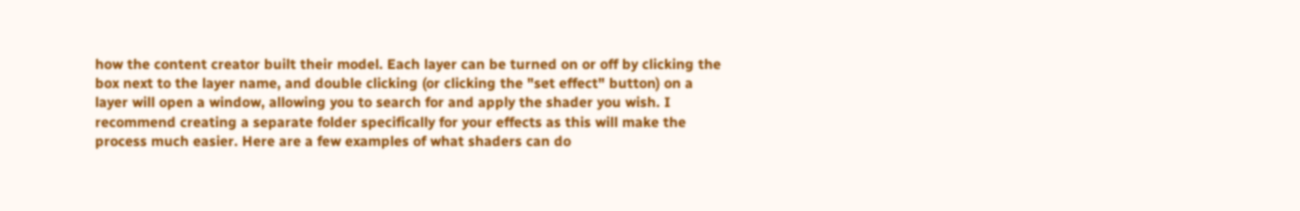how the content creator built their model. Each layer can be turned on or off by clicking the box next to the layer name, and double clicking (or clicking the "set effect" button) on a layer will open a window, allowing you to search for and apply the shader you wish. I recommend creating a separate folder specifically for your effects as this will make the process much easier. Here are a few examples of what shaders can do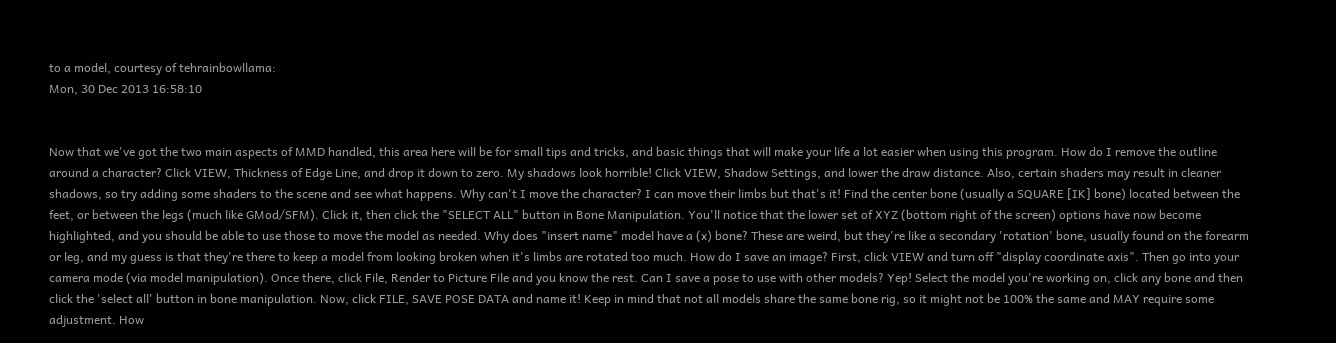to a model, courtesy of tehrainbowllama:
Mon, 30 Dec 2013 16:58:10


Now that we've got the two main aspects of MMD handled, this area here will be for small tips and tricks, and basic things that will make your life a lot easier when using this program. How do I remove the outline around a character? Click VIEW, Thickness of Edge Line, and drop it down to zero. My shadows look horrible! Click VIEW, Shadow Settings, and lower the draw distance. Also, certain shaders may result in cleaner shadows, so try adding some shaders to the scene and see what happens. Why can't I move the character? I can move their limbs but that's it! Find the center bone (usually a SQUARE [IK] bone) located between the feet, or between the legs (much like GMod/SFM). Click it, then click the "SELECT ALL" button in Bone Manipulation. You'll notice that the lower set of XYZ (bottom right of the screen) options have now become highlighted, and you should be able to use those to move the model as needed. Why does "insert name" model have a (x) bone? These are weird, but they're like a secondary 'rotation' bone, usually found on the forearm or leg, and my guess is that they're there to keep a model from looking broken when it's limbs are rotated too much. How do I save an image? First, click VIEW and turn off "display coordinate axis". Then go into your camera mode (via model manipulation). Once there, click File, Render to Picture File and you know the rest. Can I save a pose to use with other models? Yep! Select the model you're working on, click any bone and then click the 'select all' button in bone manipulation. Now, click FILE, SAVE POSE DATA and name it! Keep in mind that not all models share the same bone rig, so it might not be 100% the same and MAY require some adjustment. How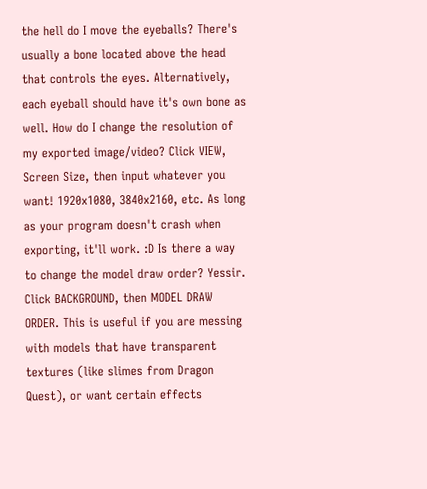the hell do I move the eyeballs? There's usually a bone located above the head that controls the eyes. Alternatively, each eyeball should have it's own bone as well. How do I change the resolution of my exported image/video? Click VIEW, Screen Size, then input whatever you want! 1920x1080, 3840x2160, etc. As long as your program doesn't crash when exporting, it'll work. :D Is there a way to change the model draw order? Yessir. Click BACKGROUND, then MODEL DRAW ORDER. This is useful if you are messing with models that have transparent textures (like slimes from Dragon Quest), or want certain effects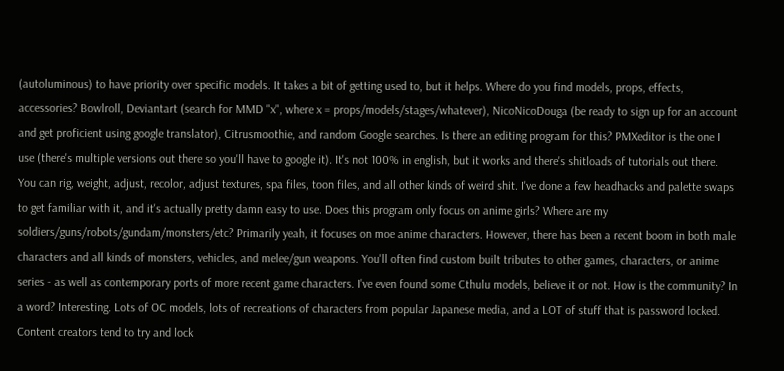(autoluminous) to have priority over specific models. It takes a bit of getting used to, but it helps. Where do you find models, props, effects, accessories? Bowlroll, Deviantart (search for MMD "x", where x = props/models/stages/whatever), NicoNicoDouga (be ready to sign up for an account and get proficient using google translator), Citrusmoothie, and random Google searches. Is there an editing program for this? PMXeditor is the one I use (there's multiple versions out there so you'll have to google it). It's not 100% in english, but it works and there's shitloads of tutorials out there. You can rig, weight, adjust, recolor, adjust textures, spa files, toon files, and all other kinds of weird shit. I've done a few headhacks and palette swaps to get familiar with it, and it's actually pretty damn easy to use. Does this program only focus on anime girls? Where are my soldiers/guns/robots/gundam/monsters/etc? Primarily yeah, it focuses on moe anime characters. However, there has been a recent boom in both male characters and all kinds of monsters, vehicles, and melee/gun weapons. You'll often find custom built tributes to other games, characters, or anime series - as well as contemporary ports of more recent game characters. I've even found some Cthulu models, believe it or not. How is the community? In a word? Interesting. Lots of OC models, lots of recreations of characters from popular Japanese media, and a LOT of stuff that is password locked. Content creators tend to try and lock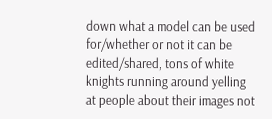down what a model can be used for/whether or not it can be edited/shared, tons of white knights running around yelling at people about their images not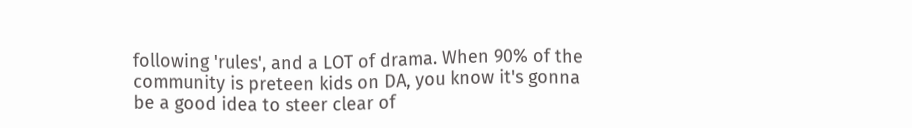following 'rules', and a LOT of drama. When 90% of the community is preteen kids on DA, you know it's gonna be a good idea to steer clear of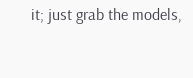it; just grab the models,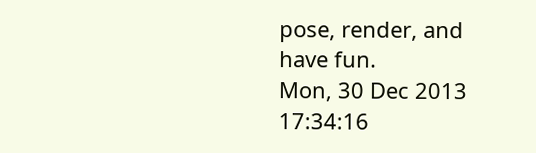pose, render, and have fun.
Mon, 30 Dec 2013 17:34:16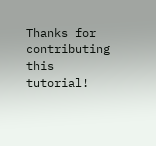Thanks for contributing this tutorial!